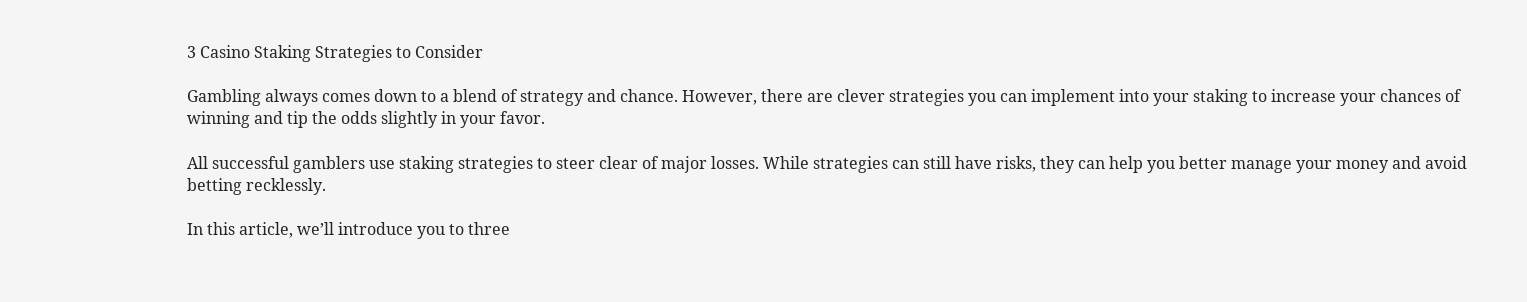3 Casino Staking Strategies to Consider

Gambling always comes down to a blend of strategy and chance. However, there are clever strategies you can implement into your staking to increase your chances of winning and tip the odds slightly in your favor.

All successful gamblers use staking strategies to steer clear of major losses. While strategies can still have risks, they can help you better manage your money and avoid betting recklessly.

In this article, we’ll introduce you to three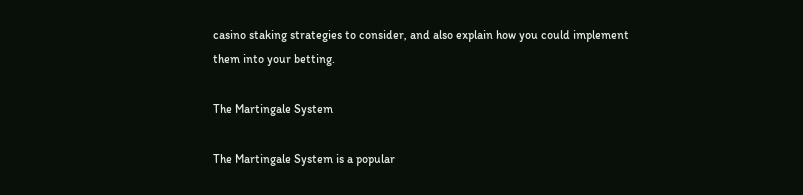casino staking strategies to consider, and also explain how you could implement them into your betting.

The Martingale System

The Martingale System is a popular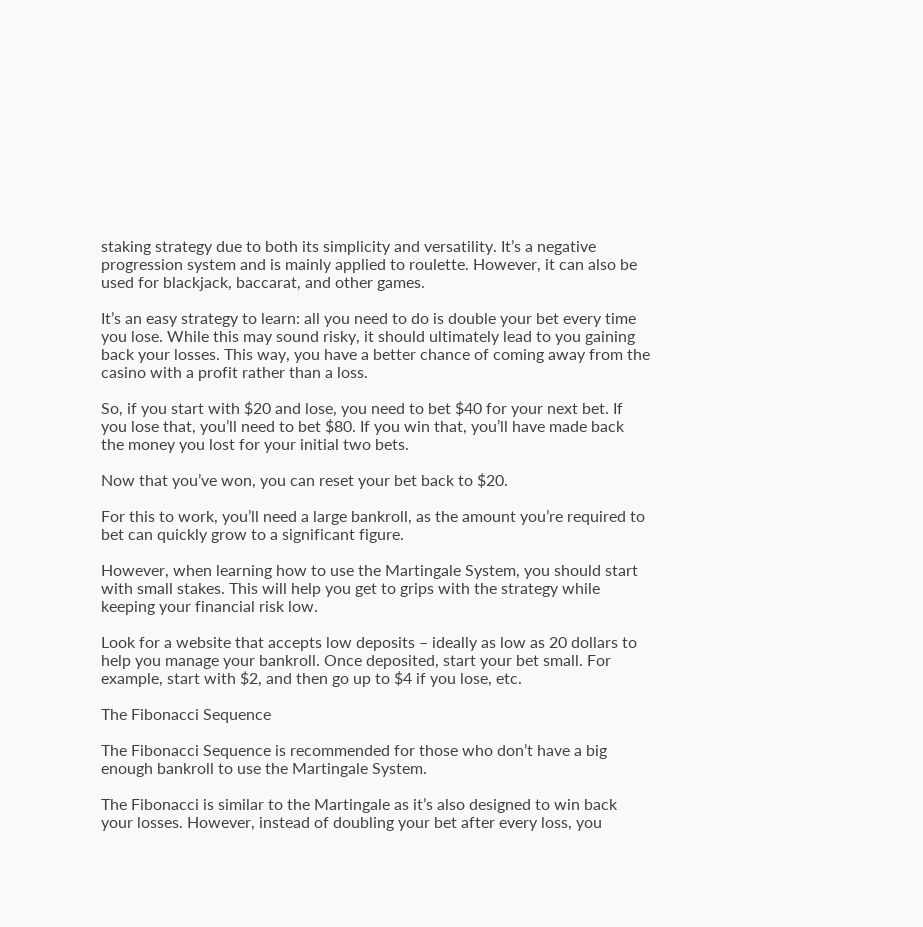staking strategy due to both its simplicity and versatility. It’s a negative progression system and is mainly applied to roulette. However, it can also be used for blackjack, baccarat, and other games.

It’s an easy strategy to learn: all you need to do is double your bet every time you lose. While this may sound risky, it should ultimately lead to you gaining back your losses. This way, you have a better chance of coming away from the casino with a profit rather than a loss.

So, if you start with $20 and lose, you need to bet $40 for your next bet. If you lose that, you’ll need to bet $80. If you win that, you’ll have made back the money you lost for your initial two bets.

Now that you’ve won, you can reset your bet back to $20.

For this to work, you’ll need a large bankroll, as the amount you’re required to bet can quickly grow to a significant figure.

However, when learning how to use the Martingale System, you should start with small stakes. This will help you get to grips with the strategy while keeping your financial risk low.

Look for a website that accepts low deposits – ideally as low as 20 dollars to help you manage your bankroll. Once deposited, start your bet small. For example, start with $2, and then go up to $4 if you lose, etc.

The Fibonacci Sequence

The Fibonacci Sequence is recommended for those who don’t have a big enough bankroll to use the Martingale System.

The Fibonacci is similar to the Martingale as it’s also designed to win back your losses. However, instead of doubling your bet after every loss, you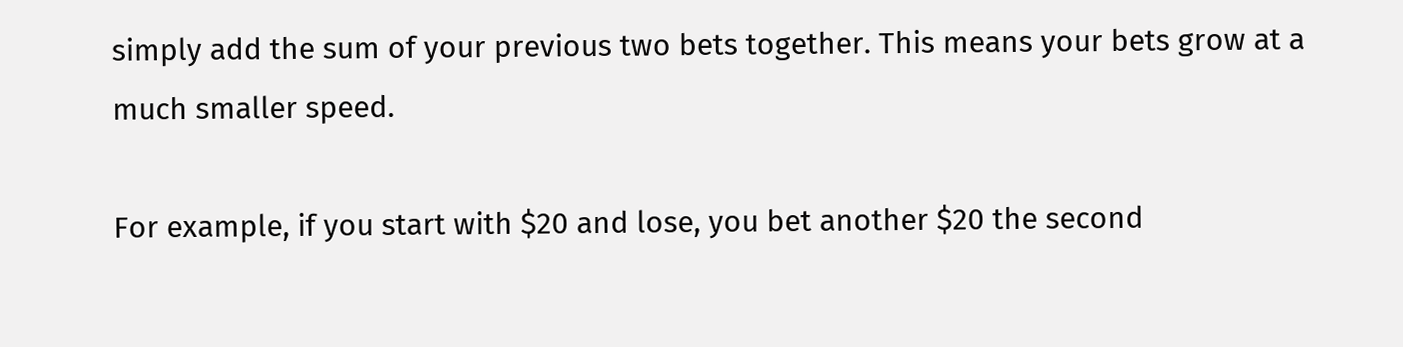simply add the sum of your previous two bets together. This means your bets grow at a much smaller speed.

For example, if you start with $20 and lose, you bet another $20 the second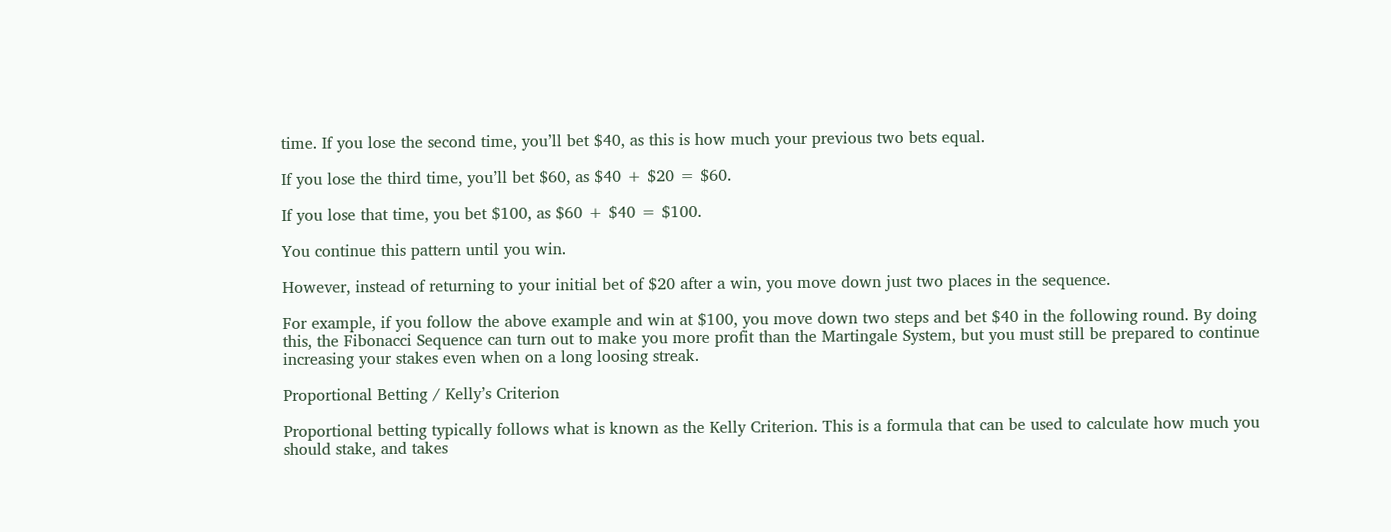time. If you lose the second time, you’ll bet $40, as this is how much your previous two bets equal.

If you lose the third time, you’ll bet $60, as $40 + $20 = $60.

If you lose that time, you bet $100, as $60 + $40 = $100.

You continue this pattern until you win.

However, instead of returning to your initial bet of $20 after a win, you move down just two places in the sequence.

For example, if you follow the above example and win at $100, you move down two steps and bet $40 in the following round. By doing this, the Fibonacci Sequence can turn out to make you more profit than the Martingale System, but you must still be prepared to continue increasing your stakes even when on a long loosing streak.

Proportional Betting / Kelly’s Criterion

Proportional betting typically follows what is known as the Kelly Criterion. This is a formula that can be used to calculate how much you should stake, and takes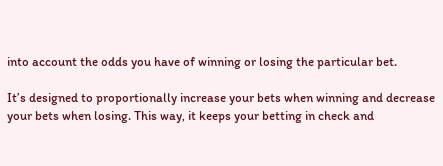into account the odds you have of winning or losing the particular bet.

It’s designed to proportionally increase your bets when winning and decrease your bets when losing. This way, it keeps your betting in check and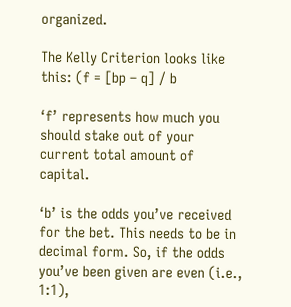organized.

The Kelly Criterion looks like this: (f = [bp – q] / b

‘f’ represents how much you should stake out of your current total amount of capital.

‘b’ is the odds you’ve received for the bet. This needs to be in decimal form. So, if the odds you’ve been given are even (i.e., 1:1),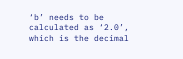‘b’ needs to be calculated as ‘2.0’, which is the decimal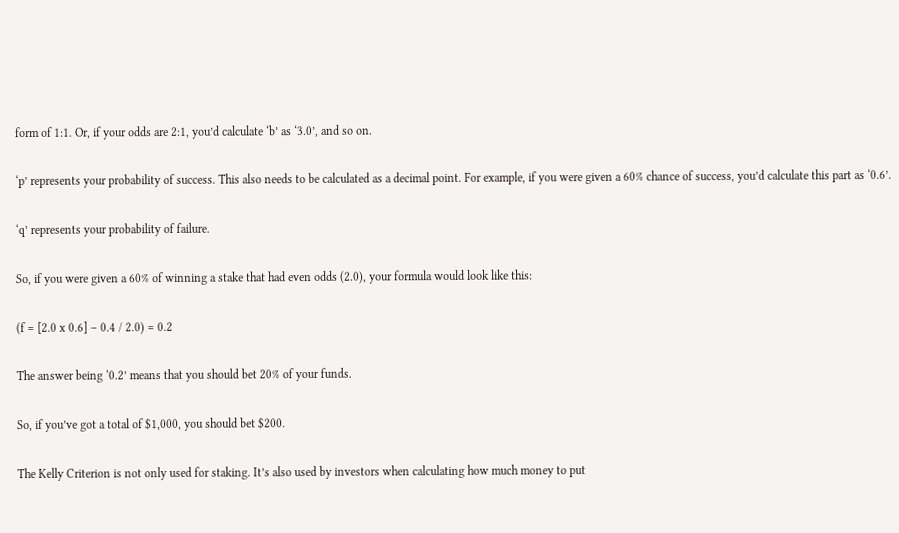form of 1:1. Or, if your odds are 2:1, you’d calculate ‘b’ as ‘3.0’, and so on.

‘p’ represents your probability of success. This also needs to be calculated as a decimal point. For example, if you were given a 60% chance of success, you’d calculate this part as ‘0.6’.

‘q’ represents your probability of failure.

So, if you were given a 60% of winning a stake that had even odds (2.0), your formula would look like this:

(f = [2.0 x 0.6] – 0.4 / 2.0) = 0.2

The answer being ‘0.2’ means that you should bet 20% of your funds.

So, if you’ve got a total of $1,000, you should bet $200.

The Kelly Criterion is not only used for staking. It’s also used by investors when calculating how much money to put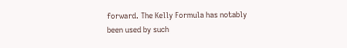forward. The Kelly Formula has notably been used by such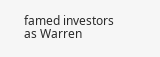famed investors as Warren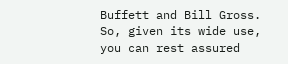Buffett and Bill Gross. So, given its wide use, you can rest assured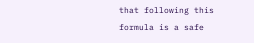that following this formula is a safe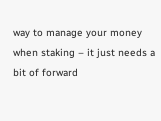way to manage your money when staking – it just needs a bit of forward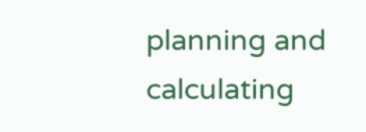planning and calculating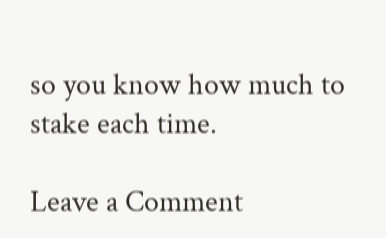so you know how much to stake each time.

Leave a Comment